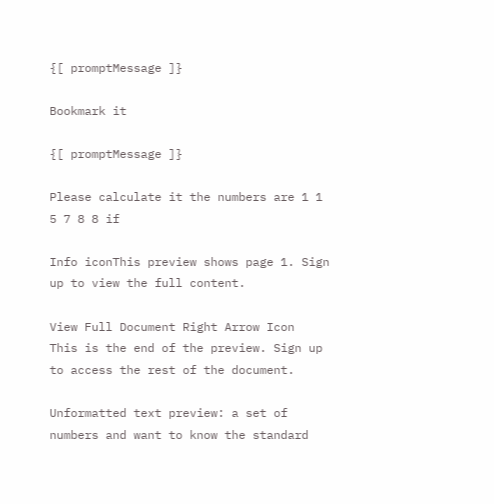{[ promptMessage ]}

Bookmark it

{[ promptMessage ]}

Please calculate it the numbers are 1 1 5 7 8 8 if

Info iconThis preview shows page 1. Sign up to view the full content.

View Full Document Right Arrow Icon
This is the end of the preview. Sign up to access the rest of the document.

Unformatted text preview: a set of numbers and want to know the standard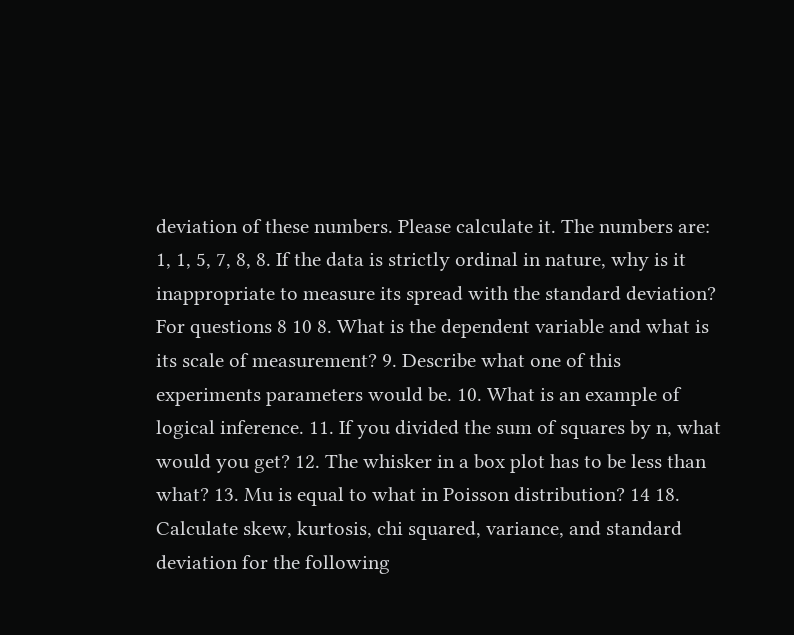deviation of these numbers. Please calculate it. The numbers are: 1, 1, 5, 7, 8, 8. If the data is strictly ordinal in nature, why is it inappropriate to measure its spread with the standard deviation? For questions 8 10 8. What is the dependent variable and what is its scale of measurement? 9. Describe what one of this experiments parameters would be. 10. What is an example of logical inference. 11. If you divided the sum of squares by n, what would you get? 12. The whisker in a box plot has to be less than what? 13. Mu is equal to what in Poisson distribution? 14 18. Calculate skew, kurtosis, chi squared, variance, and standard deviation for the following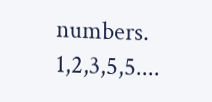numbers. 1,2,3,5,5....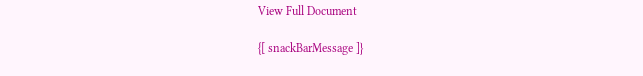View Full Document

{[ snackBarMessage ]}